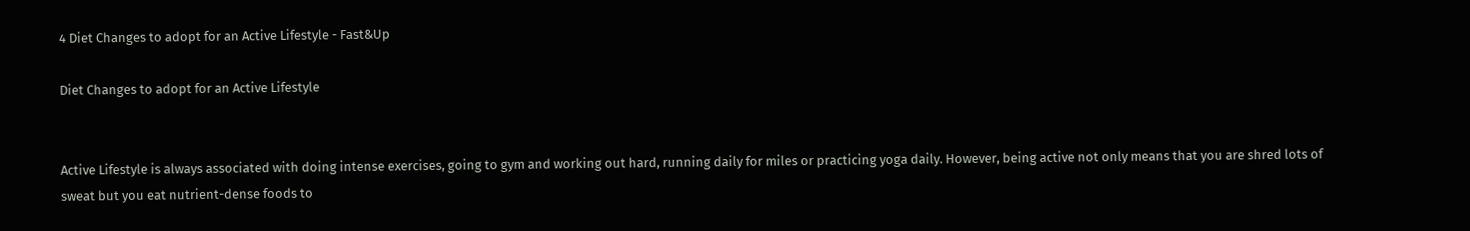4 Diet Changes to adopt for an Active Lifestyle - Fast&Up

Diet Changes to adopt for an Active Lifestyle


Active Lifestyle is always associated with doing intense exercises, going to gym and working out hard, running daily for miles or practicing yoga daily. However, being active not only means that you are shred lots of sweat but you eat nutrient-dense foods to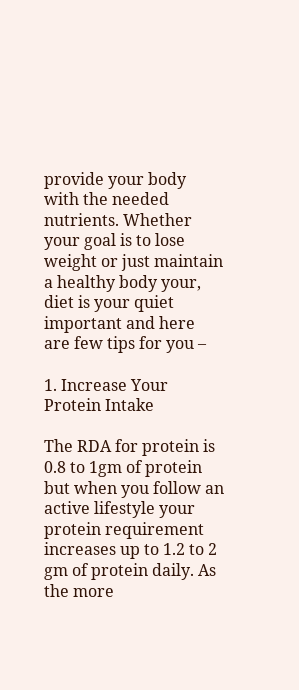provide your body with the needed nutrients. Whether your goal is to lose weight or just maintain a healthy body your, diet is your quiet important and here are few tips for you –

1. Increase Your Protein Intake

The RDA for protein is 0.8 to 1gm of protein but when you follow an active lifestyle your protein requirement increases up to 1.2 to 2 gm of protein daily. As the more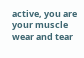active, you are your muscle wear and tear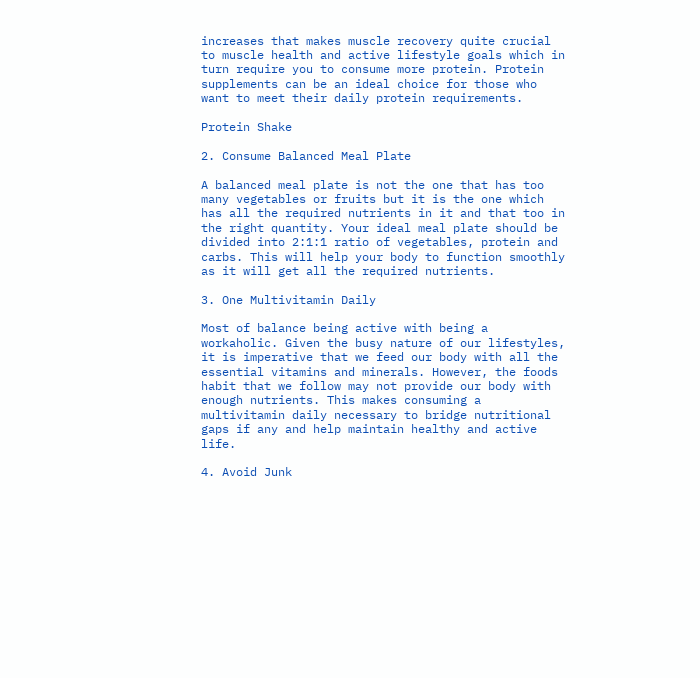increases that makes muscle recovery quite crucial to muscle health and active lifestyle goals which in turn require you to consume more protein. Protein supplements can be an ideal choice for those who want to meet their daily protein requirements.

Protein Shake

2. Consume Balanced Meal Plate

A balanced meal plate is not the one that has too many vegetables or fruits but it is the one which has all the required nutrients in it and that too in the right quantity. Your ideal meal plate should be divided into 2:1:1 ratio of vegetables, protein and carbs. This will help your body to function smoothly as it will get all the required nutrients.

3. One Multivitamin Daily

Most of balance being active with being a workaholic. Given the busy nature of our lifestyles, it is imperative that we feed our body with all the essential vitamins and minerals. However, the foods habit that we follow may not provide our body with enough nutrients. This makes consuming a multivitamin daily necessary to bridge nutritional gaps if any and help maintain healthy and active life.

4. Avoid Junk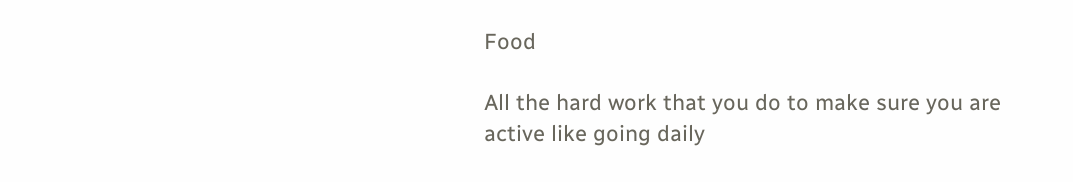Food

All the hard work that you do to make sure you are active like going daily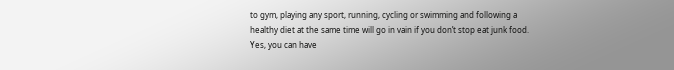to gym, playing any sport, running, cycling or swimming and following a healthy diet at the same time will go in vain if you don’t stop eat junk food. Yes, you can have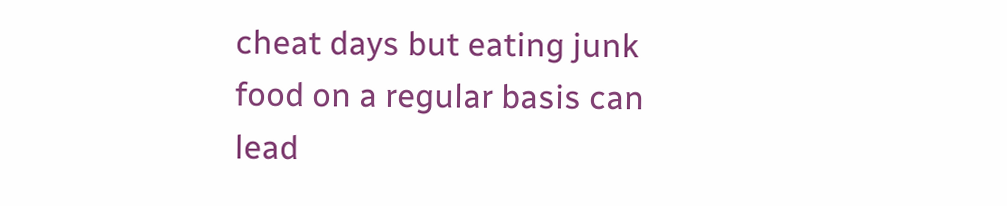cheat days but eating junk food on a regular basis can lead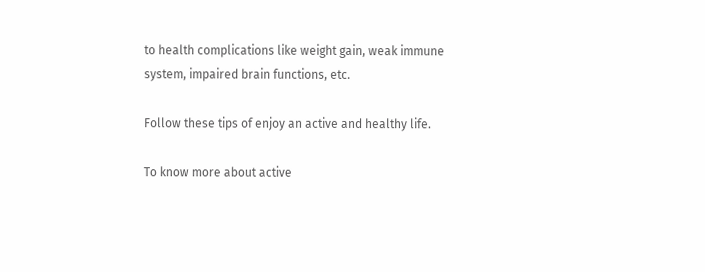to health complications like weight gain, weak immune system, impaired brain functions, etc.

Follow these tips of enjoy an active and healthy life.

To know more about active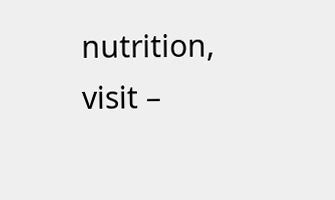nutrition, visit –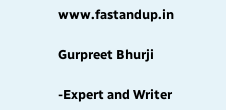www.fastandup.in

Gurpreet Bhurji

-Expert and Writer